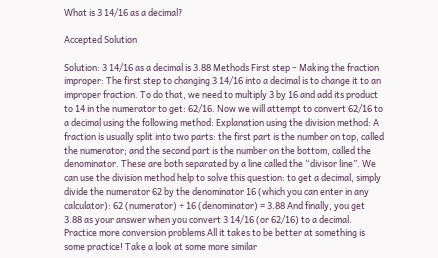What is 3 14/16 as a decimal?

Accepted Solution

Solution: 3 14/16 as a decimal is 3.88 Methods First step – Making the fraction improper: The first step to changing 3 14/16 into a decimal is to change it to an improper fraction. To do that, we need to multiply 3 by 16 and add its product to 14 in the numerator to get: 62/16. Now we will attempt to convert 62/16 to a decimal using the following method: Explanation using the division method: A fraction is usually split into two parts: the first part is the number on top, called the numerator; and the second part is the number on the bottom, called the denominator. These are both separated by a line called the “divisor line”. We can use the division method help to solve this question: to get a decimal, simply divide the numerator 62 by the denominator 16 (which you can enter in any calculator): 62 (numerator) ÷ 16 (denominator) = 3.88 And finally, you get 3.88 as your answer when you convert 3 14/16 (or 62/16) to a decimal. Practice more conversion problems All it takes to be better at something is some practice! Take a look at some more similar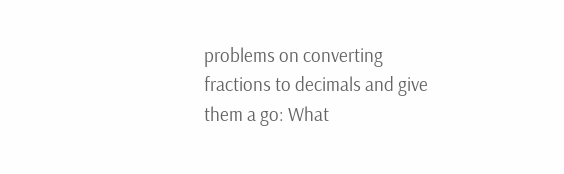problems on converting fractions to decimals and give them a go: What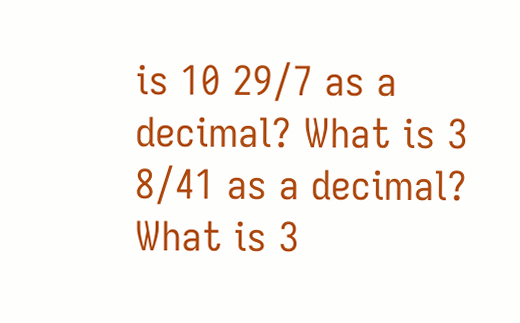is 10 29/7 as a decimal? What is 3 8/41 as a decimal? What is 3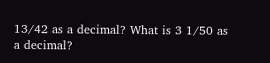13/42 as a decimal? What is 3 1/50 as a decimal?